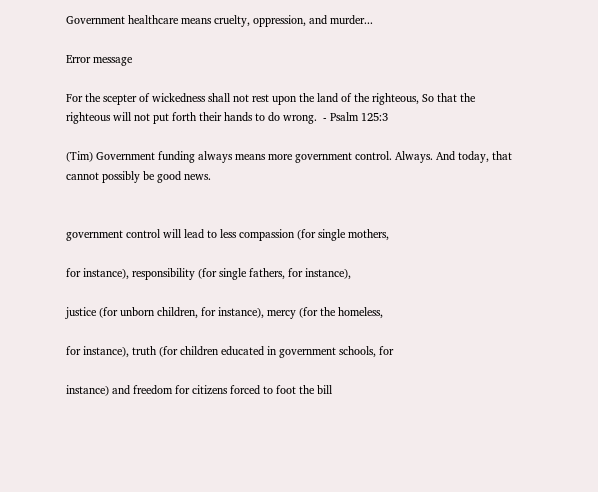Government healthcare means cruelty, oppression, and murder...

Error message

For the scepter of wickedness shall not rest upon the land of the righteous, So that the righteous will not put forth their hands to do wrong.  - Psalm 125:3

(Tim) Government funding always means more government control. Always. And today, that cannot possibly be good news.


government control will lead to less compassion (for single mothers,

for instance), responsibility (for single fathers, for instance),

justice (for unborn children, for instance), mercy (for the homeless,

for instance), truth (for children educated in government schools, for

instance) and freedom for citizens forced to foot the bill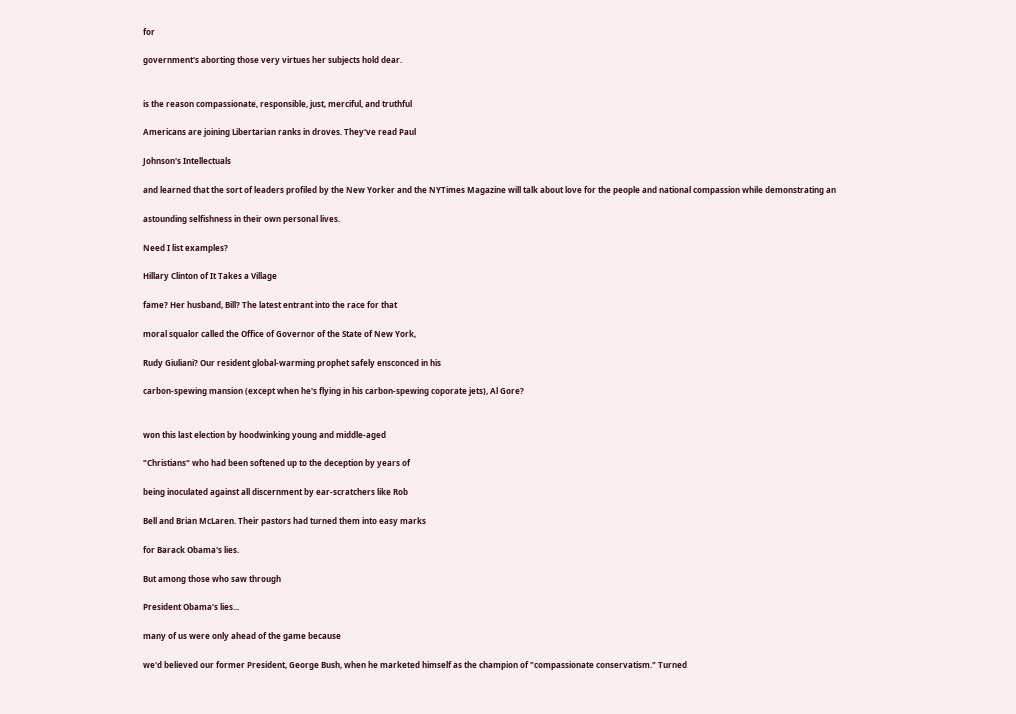for

government's aborting those very virtues her subjects hold dear.


is the reason compassionate, responsible, just, merciful, and truthful

Americans are joining Libertarian ranks in droves. They've read Paul

Johnson's Intellectuals

and learned that the sort of leaders profiled by the New Yorker and the NYTimes Magazine will talk about love for the people and national compassion while demonstrating an

astounding selfishness in their own personal lives.

Need I list examples?

Hillary Clinton of It Takes a Village

fame? Her husband, Bill? The latest entrant into the race for that

moral squalor called the Office of Governor of the State of New York,

Rudy Giuliani? Our resident global-warming prophet safely ensconced in his

carbon-spewing mansion (except when he's flying in his carbon-spewing coporate jets), Al Gore?


won this last election by hoodwinking young and middle-aged

"Christians" who had been softened up to the deception by years of

being inoculated against all discernment by ear-scratchers like Rob

Bell and Brian McLaren. Their pastors had turned them into easy marks

for Barack Obama's lies.

But among those who saw through

President Obama's lies...

many of us were only ahead of the game because

we'd believed our former President, George Bush, when he marketed himself as the champion of "compassionate conservatism." Turned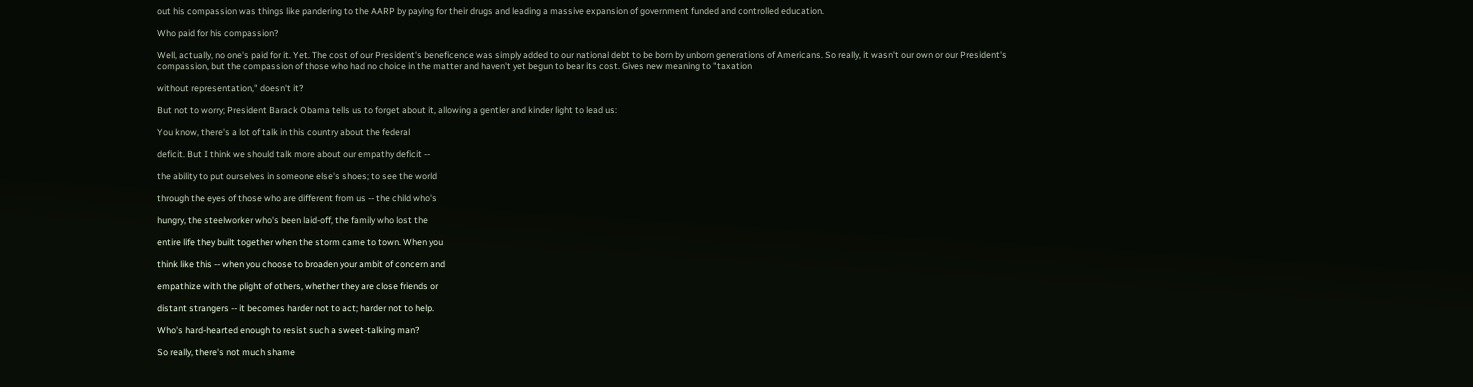out his compassion was things like pandering to the AARP by paying for their drugs and leading a massive expansion of government funded and controlled education.

Who paid for his compassion?

Well, actually, no one's paid for it. Yet. The cost of our President's beneficence was simply added to our national debt to be born by unborn generations of Americans. So really, it wasn't our own or our President's compassion, but the compassion of those who had no choice in the matter and haven't yet begun to bear its cost. Gives new meaning to "taxation

without representation," doesn't it?

But not to worry; President Barack Obama tells us to forget about it, allowing a gentler and kinder light to lead us:

You know, there's a lot of talk in this country about the federal

deficit. But I think we should talk more about our empathy deficit --

the ability to put ourselves in someone else's shoes; to see the world

through the eyes of those who are different from us -- the child who's

hungry, the steelworker who's been laid-off, the family who lost the

entire life they built together when the storm came to town. When you

think like this -- when you choose to broaden your ambit of concern and

empathize with the plight of others, whether they are close friends or

distant strangers -- it becomes harder not to act; harder not to help.

Who's hard-hearted enough to resist such a sweet-talking man?

So really, there's not much shame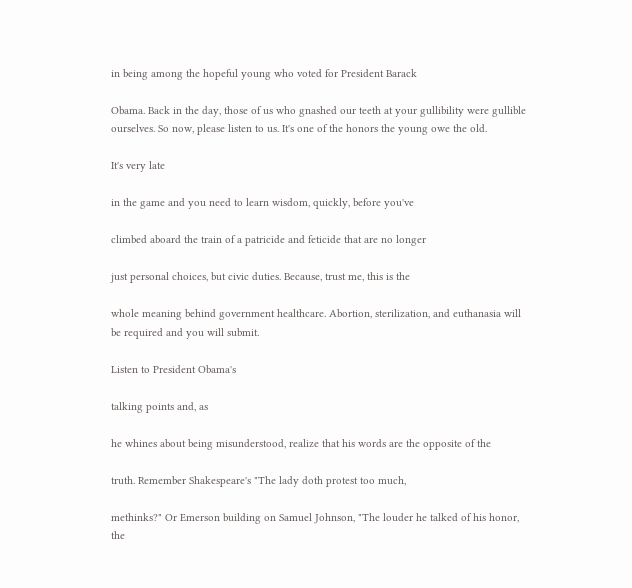in being among the hopeful young who voted for President Barack

Obama. Back in the day, those of us who gnashed our teeth at your gullibility were gullible ourselves. So now, please listen to us. It's one of the honors the young owe the old.

It's very late

in the game and you need to learn wisdom, quickly, before you've

climbed aboard the train of a patricide and feticide that are no longer

just personal choices, but civic duties. Because, trust me, this is the

whole meaning behind government healthcare. Abortion, sterilization, and euthanasia will be required and you will submit.

Listen to President Obama's

talking points and, as

he whines about being misunderstood, realize that his words are the opposite of the

truth. Remember Shakespeare's "The lady doth protest too much,

methinks?" Or Emerson building on Samuel Johnson, "The louder he talked of his honor, the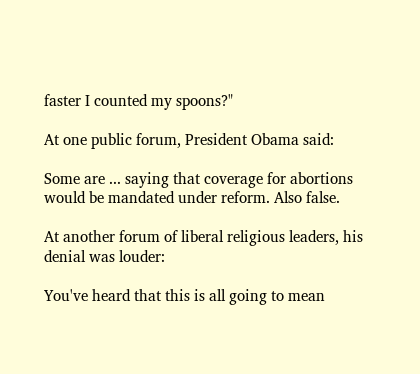faster I counted my spoons?"

At one public forum, President Obama said:

Some are ... saying that coverage for abortions would be mandated under reform. Also false.

At another forum of liberal religious leaders, his denial was louder:

You've heard that this is all going to mean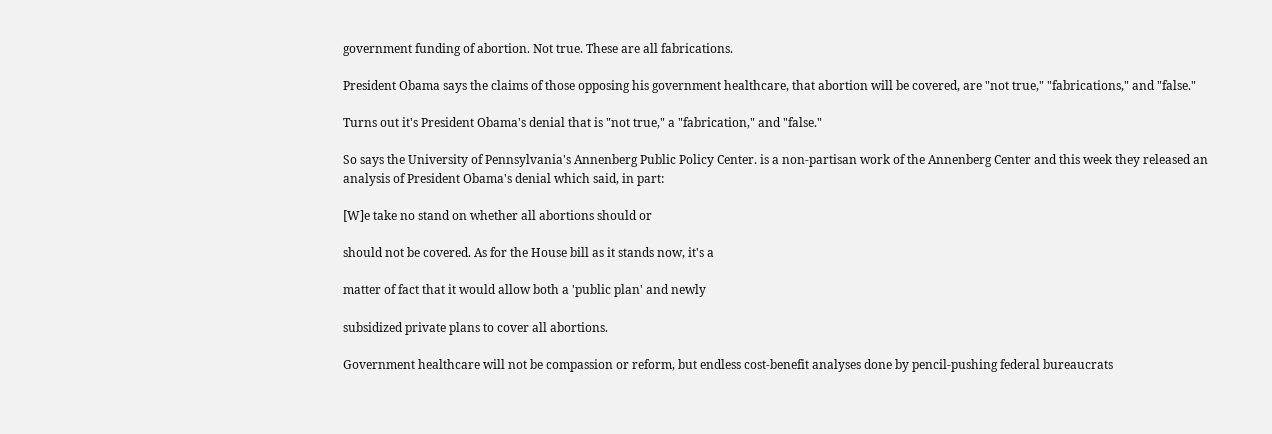government funding of abortion. Not true. These are all fabrications.

President Obama says the claims of those opposing his government healthcare, that abortion will be covered, are "not true," "fabrications," and "false."

Turns out it's President Obama's denial that is "not true," a "fabrication," and "false."

So says the University of Pennsylvania's Annenberg Public Policy Center. is a non-partisan work of the Annenberg Center and this week they released an analysis of President Obama's denial which said, in part:

[W]e take no stand on whether all abortions should or

should not be covered. As for the House bill as it stands now, it's a

matter of fact that it would allow both a 'public plan' and newly

subsidized private plans to cover all abortions.

Government healthcare will not be compassion or reform, but endless cost-benefit analyses done by pencil-pushing federal bureaucrats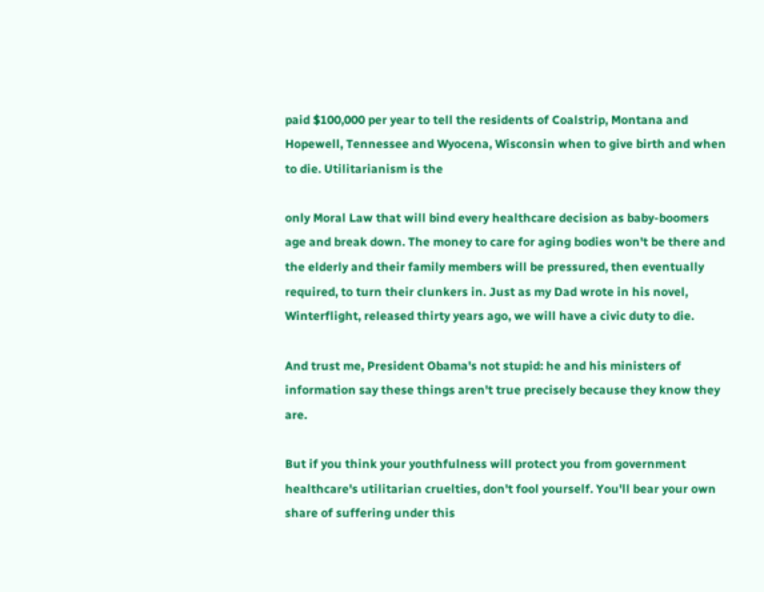paid $100,000 per year to tell the residents of Coalstrip, Montana and Hopewell, Tennessee and Wyocena, Wisconsin when to give birth and when to die. Utilitarianism is the

only Moral Law that will bind every healthcare decision as baby-boomers age and break down. The money to care for aging bodies won't be there and the elderly and their family members will be pressured, then eventually required, to turn their clunkers in. Just as my Dad wrote in his novel, Winterflight, released thirty years ago, we will have a civic duty to die.

And trust me, President Obama's not stupid: he and his ministers of information say these things aren't true precisely because they know they are.

But if you think your youthfulness will protect you from government healthcare's utilitarian cruelties, don't fool yourself. You'll bear your own share of suffering under this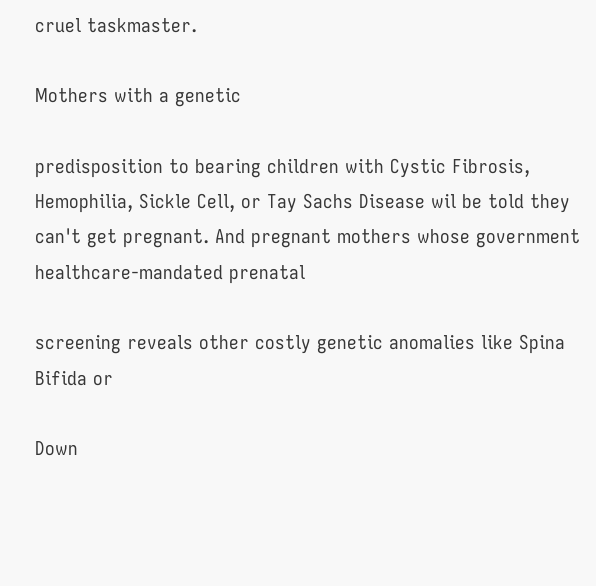cruel taskmaster.

Mothers with a genetic

predisposition to bearing children with Cystic Fibrosis, Hemophilia, Sickle Cell, or Tay Sachs Disease wil be told they can't get pregnant. And pregnant mothers whose government healthcare-mandated prenatal

screening reveals other costly genetic anomalies like Spina Bifida or

Down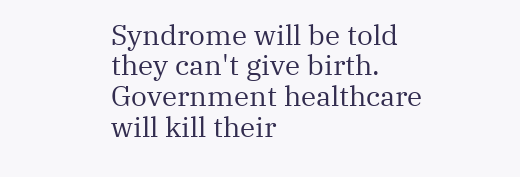Syndrome will be told they can't give birth. Government healthcare will kill their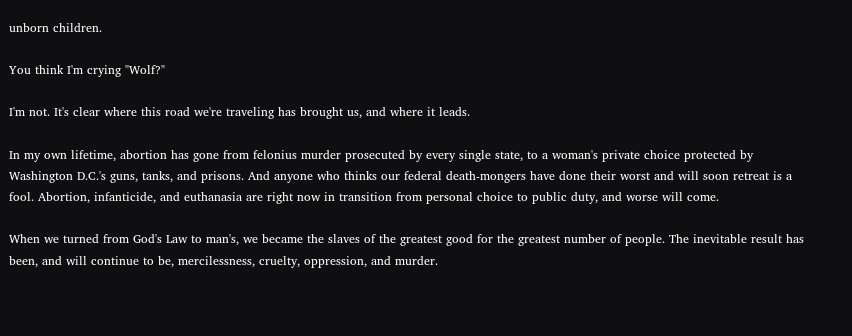unborn children.

You think I'm crying "Wolf?"

I'm not. It's clear where this road we're traveling has brought us, and where it leads.

In my own lifetime, abortion has gone from felonius murder prosecuted by every single state, to a woman's private choice protected by Washington D.C.'s guns, tanks, and prisons. And anyone who thinks our federal death-mongers have done their worst and will soon retreat is a fool. Abortion, infanticide, and euthanasia are right now in transition from personal choice to public duty, and worse will come.

When we turned from God's Law to man's, we became the slaves of the greatest good for the greatest number of people. The inevitable result has been, and will continue to be, mercilessness, cruelty, oppression, and murder.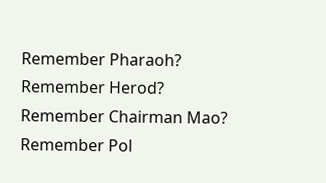Remember Pharaoh? Remember Herod? Remember Chairman Mao? Remember Pol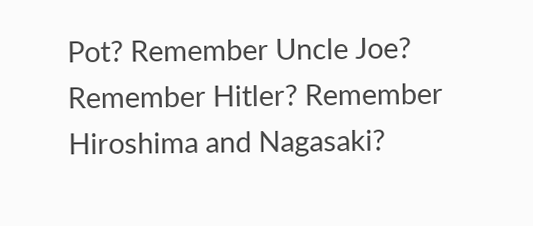Pot? Remember Uncle Joe? Remember Hitler? Remember Hiroshima and Nagasaki?